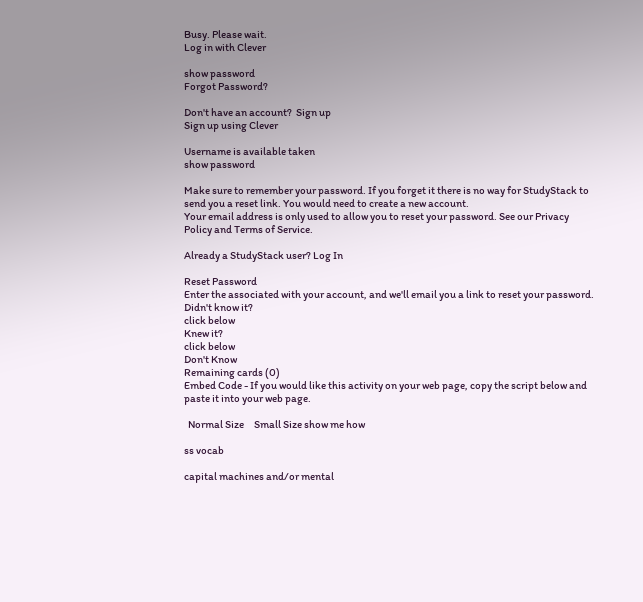Busy. Please wait.
Log in with Clever

show password
Forgot Password?

Don't have an account?  Sign up
Sign up using Clever

Username is available taken
show password

Make sure to remember your password. If you forget it there is no way for StudyStack to send you a reset link. You would need to create a new account.
Your email address is only used to allow you to reset your password. See our Privacy Policy and Terms of Service.

Already a StudyStack user? Log In

Reset Password
Enter the associated with your account, and we'll email you a link to reset your password.
Didn't know it?
click below
Knew it?
click below
Don't Know
Remaining cards (0)
Embed Code - If you would like this activity on your web page, copy the script below and paste it into your web page.

  Normal Size     Small Size show me how

ss vocab

capital machines and/or mental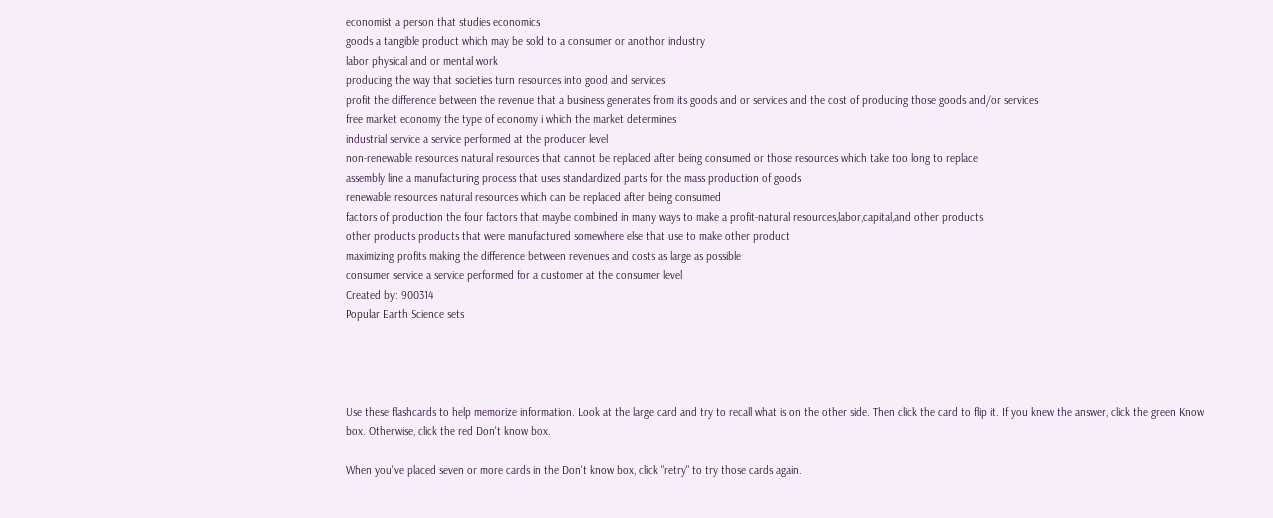economist a person that studies economics
goods a tangible product which may be sold to a consumer or anothor industry
labor physical and or mental work
producing the way that societies turn resources into good and services
profit the difference between the revenue that a business generates from its goods and or services and the cost of producing those goods and/or services
free market economy the type of economy i which the market determines
industrial service a service performed at the producer level
non-renewable resources natural resources that cannot be replaced after being consumed or those resources which take too long to replace
assembly line a manufacturing process that uses standardized parts for the mass production of goods
renewable resources natural resources which can be replaced after being consumed
factors of production the four factors that maybe combined in many ways to make a profit-natural resources,labor,capital,and other products
other products products that were manufactured somewhere else that use to make other product
maximizing profits making the difference between revenues and costs as large as possible
consumer service a service performed for a customer at the consumer level
Created by: 900314
Popular Earth Science sets




Use these flashcards to help memorize information. Look at the large card and try to recall what is on the other side. Then click the card to flip it. If you knew the answer, click the green Know box. Otherwise, click the red Don't know box.

When you've placed seven or more cards in the Don't know box, click "retry" to try those cards again.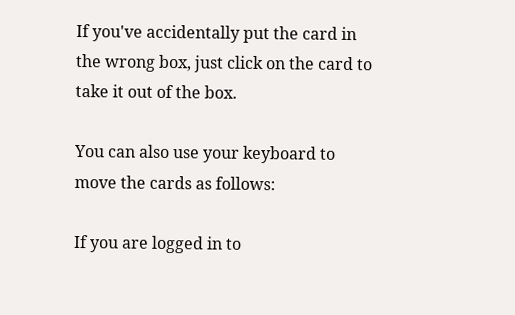If you've accidentally put the card in the wrong box, just click on the card to take it out of the box.

You can also use your keyboard to move the cards as follows:

If you are logged in to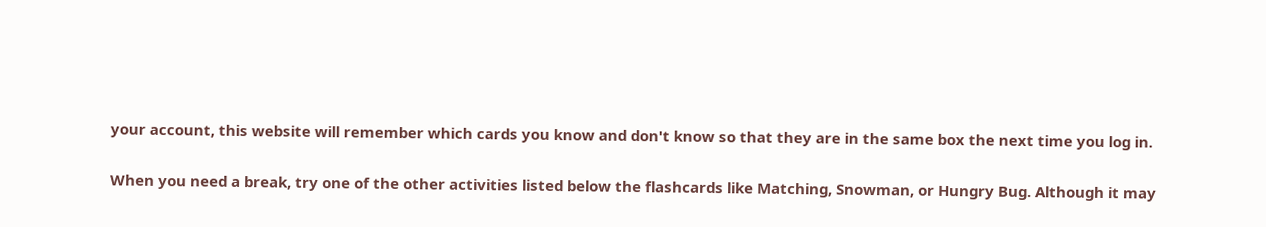your account, this website will remember which cards you know and don't know so that they are in the same box the next time you log in.

When you need a break, try one of the other activities listed below the flashcards like Matching, Snowman, or Hungry Bug. Although it may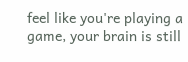feel like you're playing a game, your brain is still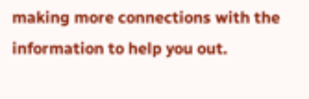making more connections with the information to help you out.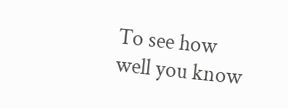To see how well you know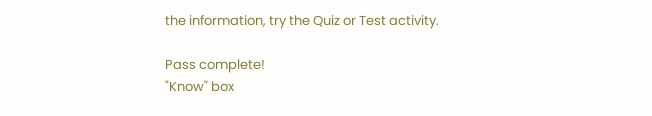the information, try the Quiz or Test activity.

Pass complete!
"Know" box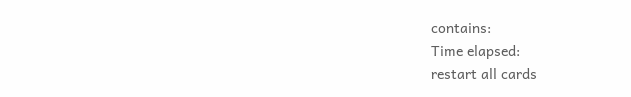contains:
Time elapsed:
restart all cards